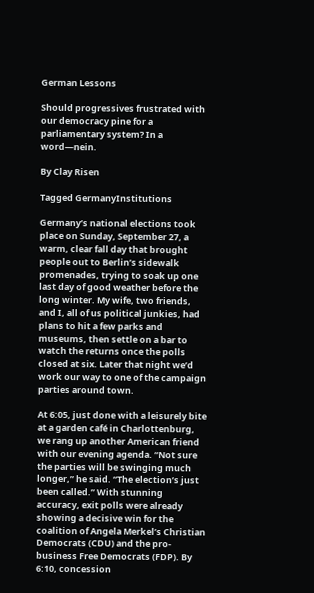German Lessons

Should progressives frustrated with our democracy pine for a parliamentary system? In a word—nein.

By Clay Risen

Tagged GermanyInstitutions

Germany’s national elections took place on Sunday, September 27, a warm, clear fall day that brought people out to Berlin’s sidewalk promenades, trying to soak up one last day of good weather before the long winter. My wife, two friends, and I, all of us political junkies, had plans to hit a few parks and museums, then settle on a bar to watch the returns once the polls closed at six. Later that night we’d work our way to one of the campaign parties around town.

At 6:05, just done with a leisurely bite at a garden café in Charlottenburg, we rang up another American friend with our evening agenda. “Not sure the parties will be swinging much longer,” he said. “The election’s just been called.” With stunning accuracy, exit polls were already showing a decisive win for the coalition of Angela Merkel’s Christian Democrats (CDU) and the pro-business Free Democrats (FDP). By 6:10, concession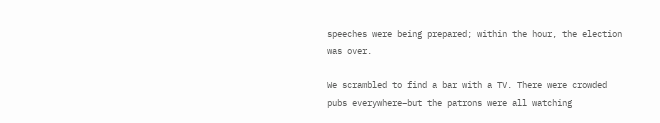speeches were being prepared; within the hour, the election was over.

We scrambled to find a bar with a TV. There were crowded pubs everywhere–but the patrons were all watching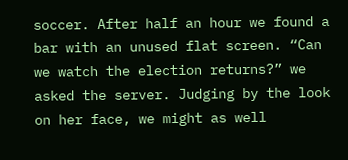soccer. After half an hour we found a bar with an unused flat screen. “Can we watch the election returns?” we asked the server. Judging by the look on her face, we might as well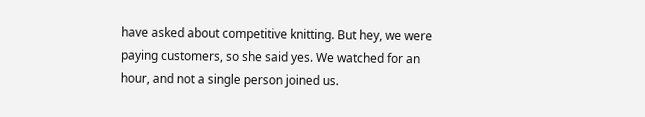have asked about competitive knitting. But hey, we were paying customers, so she said yes. We watched for an hour, and not a single person joined us.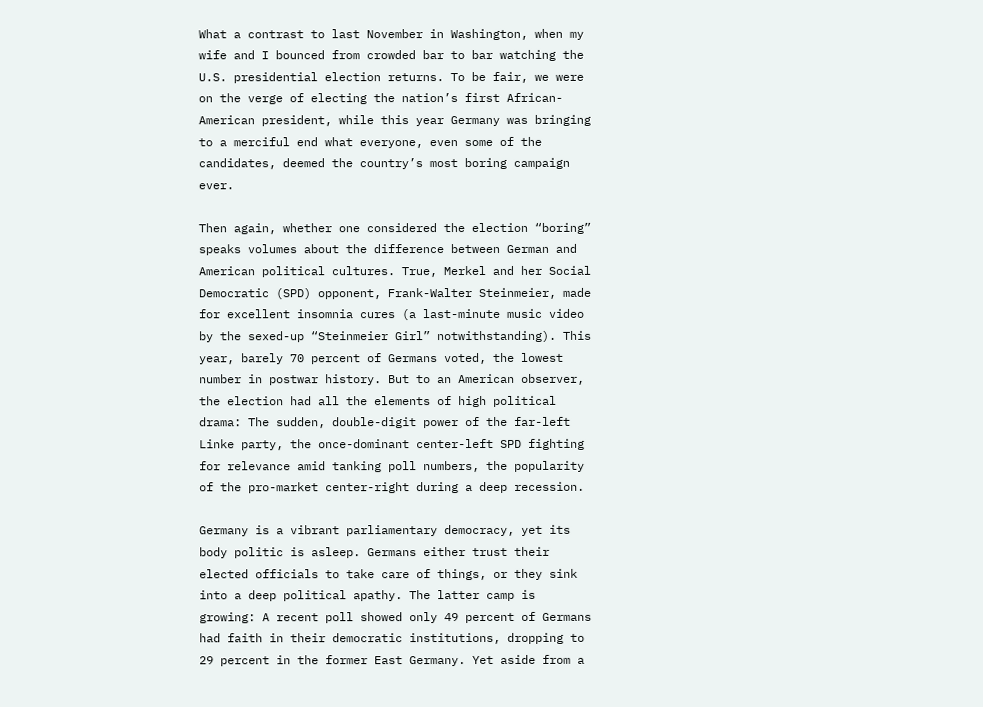What a contrast to last November in Washington, when my wife and I bounced from crowded bar to bar watching the U.S. presidential election returns. To be fair, we were on the verge of electing the nation’s first African-American president, while this year Germany was bringing to a merciful end what everyone, even some of the candidates, deemed the country’s most boring campaign ever.

Then again, whether one considered the election “boring” speaks volumes about the difference between German and American political cultures. True, Merkel and her Social Democratic (SPD) opponent, Frank-Walter Steinmeier, made for excellent insomnia cures (a last-minute music video by the sexed-up “Steinmeier Girl” notwithstanding). This year, barely 70 percent of Germans voted, the lowest number in postwar history. But to an American observer, the election had all the elements of high political drama: The sudden, double-digit power of the far-left Linke party, the once-dominant center-left SPD fighting for relevance amid tanking poll numbers, the popularity of the pro-market center-right during a deep recession.

Germany is a vibrant parliamentary democracy, yet its body politic is asleep. Germans either trust their elected officials to take care of things, or they sink into a deep political apathy. The latter camp is growing: A recent poll showed only 49 percent of Germans had faith in their democratic institutions, dropping to 29 percent in the former East Germany. Yet aside from a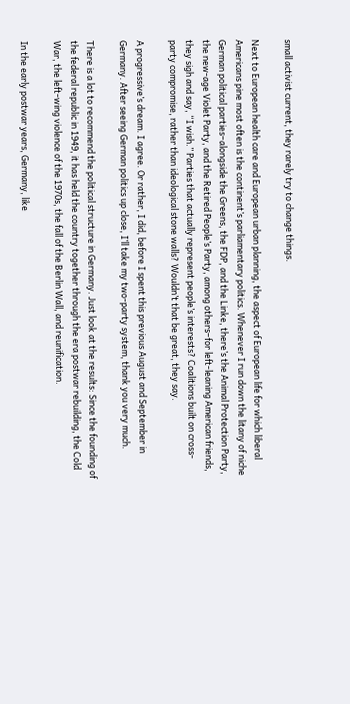small activist current, they rarely try to change things.

Next to European health care and European urban planning, the aspect of European life for which liberal Americans pine most often is the continent’s parliamentary politics. Whenever I run down the litany of niche German political parties–alongside the Greens, the FDP, and the Linke, there’s the Animal Protection Party, the new-age Violet Party, and the Retired People’s Party, among others–for left-leaning American friends, they sigh and say, “I wish.” Parties that actually represent people’s interests? Coalitions built on cross-party compromise, rather than ideological stone walls? Wouldn’t that be great, they say.

A progressive’s dream. I agree. Or rather, I did, before I spent this previous August and September in Germany. After seeing German politics up close, I’ll take my two-party system, thank you very much.

There is a lot to recommend the political structure in Germany. Just look at the results: Since the founding of the federal republic in 1949, it has held the country together through the era postwar rebuilding, the Cold War, the left-wing violence of the 1970s, the fall of the Berlin Wall, and reunification.

In the early postwar years, Germany, like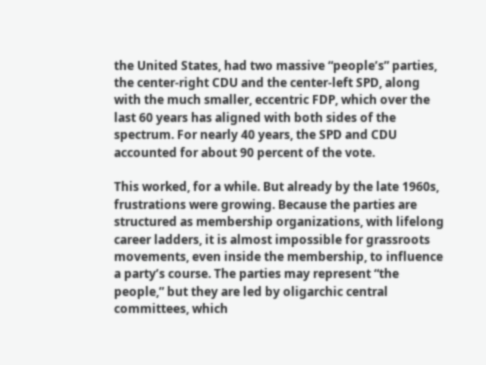the United States, had two massive “people’s” parties, the center-right CDU and the center-left SPD, along with the much smaller, eccentric FDP, which over the last 60 years has aligned with both sides of the spectrum. For nearly 40 years, the SPD and CDU accounted for about 90 percent of the vote.

This worked, for a while. But already by the late 1960s, frustrations were growing. Because the parties are structured as membership organizations, with lifelong career ladders, it is almost impossible for grassroots movements, even inside the membership, to influence a party’s course. The parties may represent “the people,” but they are led by oligarchic central committees, which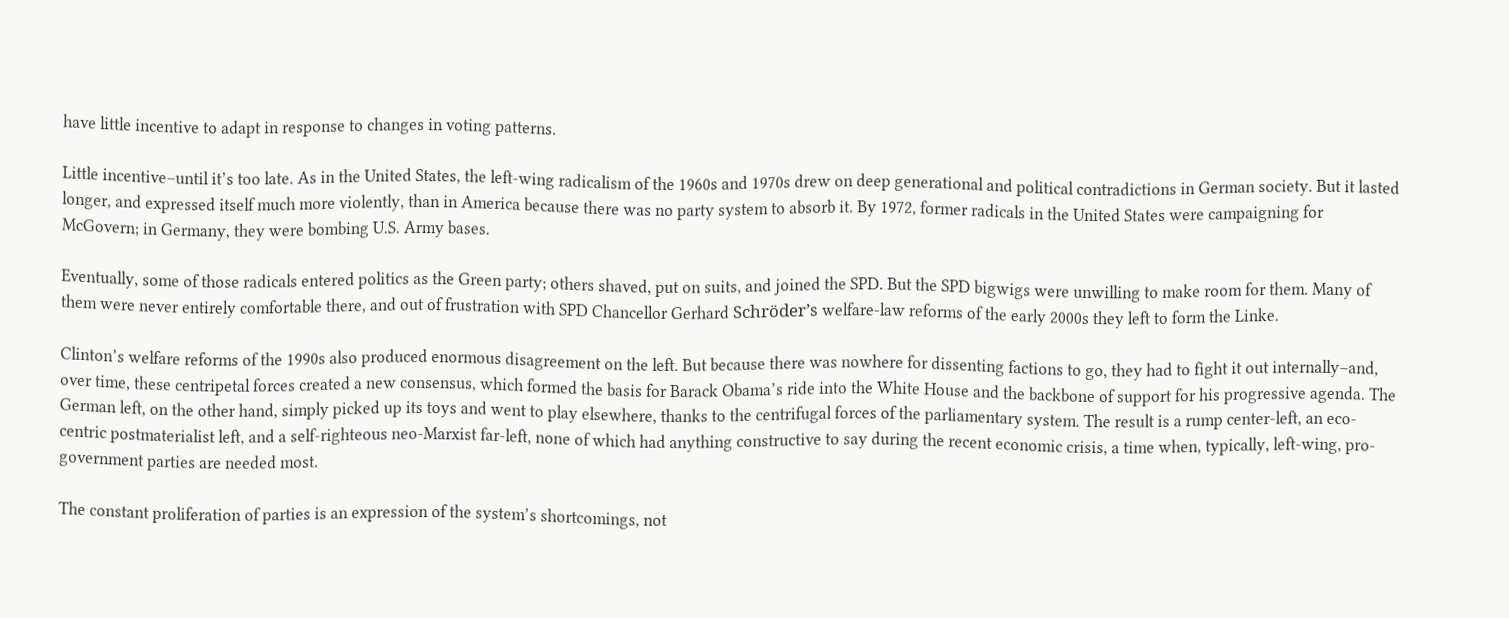have little incentive to adapt in response to changes in voting patterns.

Little incentive–until it’s too late. As in the United States, the left-wing radicalism of the 1960s and 1970s drew on deep generational and political contradictions in German society. But it lasted longer, and expressed itself much more violently, than in America because there was no party system to absorb it. By 1972, former radicals in the United States were campaigning for McGovern; in Germany, they were bombing U.S. Army bases.

Eventually, some of those radicals entered politics as the Green party; others shaved, put on suits, and joined the SPD. But the SPD bigwigs were unwilling to make room for them. Many of them were never entirely comfortable there, and out of frustration with SPD Chancellor Gerhard Schröder’s welfare-law reforms of the early 2000s they left to form the Linke.

Clinton’s welfare reforms of the 1990s also produced enormous disagreement on the left. But because there was nowhere for dissenting factions to go, they had to fight it out internally–and, over time, these centripetal forces created a new consensus, which formed the basis for Barack Obama’s ride into the White House and the backbone of support for his progressive agenda. The German left, on the other hand, simply picked up its toys and went to play elsewhere, thanks to the centrifugal forces of the parliamentary system. The result is a rump center-left, an eco-centric postmaterialist left, and a self-righteous neo-Marxist far-left, none of which had anything constructive to say during the recent economic crisis, a time when, typically, left-wing, pro-government parties are needed most.

The constant proliferation of parties is an expression of the system’s shortcomings, not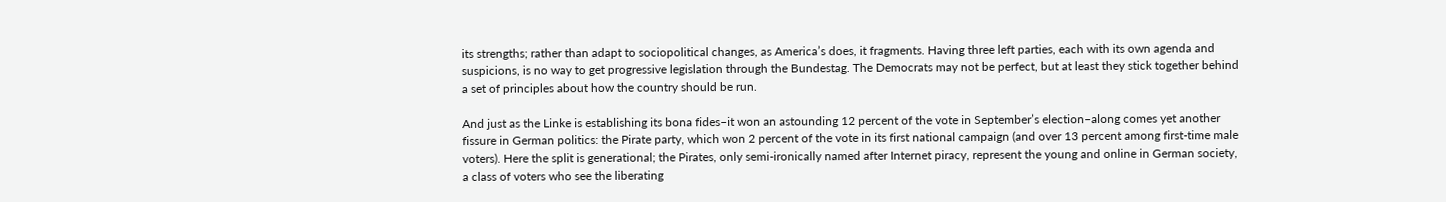its strengths; rather than adapt to sociopolitical changes, as America’s does, it fragments. Having three left parties, each with its own agenda and suspicions, is no way to get progressive legislation through the Bundestag. The Democrats may not be perfect, but at least they stick together behind a set of principles about how the country should be run.

And just as the Linke is establishing its bona fides–it won an astounding 12 percent of the vote in September’s election–along comes yet another fissure in German politics: the Pirate party, which won 2 percent of the vote in its first national campaign (and over 13 percent among first-time male voters). Here the split is generational; the Pirates, only semi-ironically named after Internet piracy, represent the young and online in German society, a class of voters who see the liberating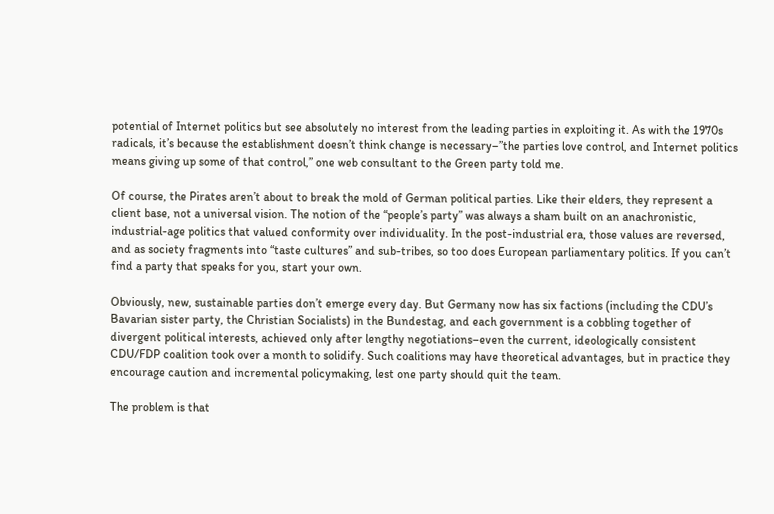potential of Internet politics but see absolutely no interest from the leading parties in exploiting it. As with the 1970s radicals, it’s because the establishment doesn’t think change is necessary–”the parties love control, and Internet politics means giving up some of that control,” one web consultant to the Green party told me.

Of course, the Pirates aren’t about to break the mold of German political parties. Like their elders, they represent a client base, not a universal vision. The notion of the “people’s party” was always a sham built on an anachronistic, industrial-age politics that valued conformity over individuality. In the post-industrial era, those values are reversed, and as society fragments into “taste cultures” and sub-tribes, so too does European parliamentary politics. If you can’t find a party that speaks for you, start your own.

Obviously, new, sustainable parties don’t emerge every day. But Germany now has six factions (including the CDU’s Bavarian sister party, the Christian Socialists) in the Bundestag, and each government is a cobbling together of divergent political interests, achieved only after lengthy negotiations–even the current, ideologically consistent CDU/FDP coalition took over a month to solidify. Such coalitions may have theoretical advantages, but in practice they encourage caution and incremental policymaking, lest one party should quit the team.

The problem is that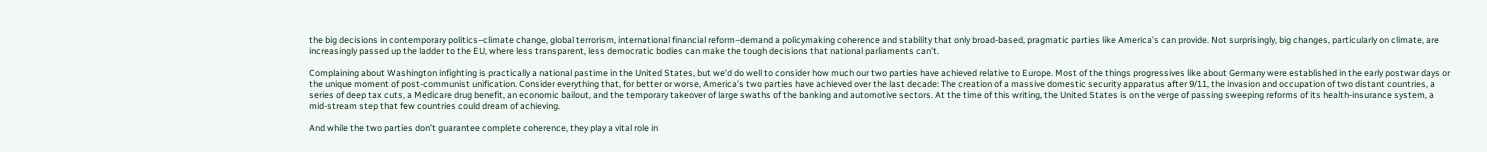the big decisions in contemporary politics–climate change, global terrorism, international financial reform–demand a policymaking coherence and stability that only broad-based, pragmatic parties like America’s can provide. Not surprisingly, big changes, particularly on climate, are increasingly passed up the ladder to the EU, where less transparent, less democratic bodies can make the tough decisions that national parliaments can’t.

Complaining about Washington infighting is practically a national pastime in the United States, but we’d do well to consider how much our two parties have achieved relative to Europe. Most of the things progressives like about Germany were established in the early postwar days or the unique moment of post-communist unification. Consider everything that, for better or worse, America’s two parties have achieved over the last decade: The creation of a massive domestic security apparatus after 9/11, the invasion and occupation of two distant countries, a series of deep tax cuts, a Medicare drug benefit, an economic bailout, and the temporary takeover of large swaths of the banking and automotive sectors. At the time of this writing, the United States is on the verge of passing sweeping reforms of its health-insurance system, a mid-stream step that few countries could dream of achieving.

And while the two parties don’t guarantee complete coherence, they play a vital role in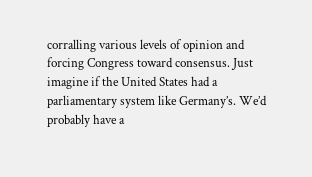corralling various levels of opinion and forcing Congress toward consensus. Just imagine if the United States had a parliamentary system like Germany’s. We’d probably have a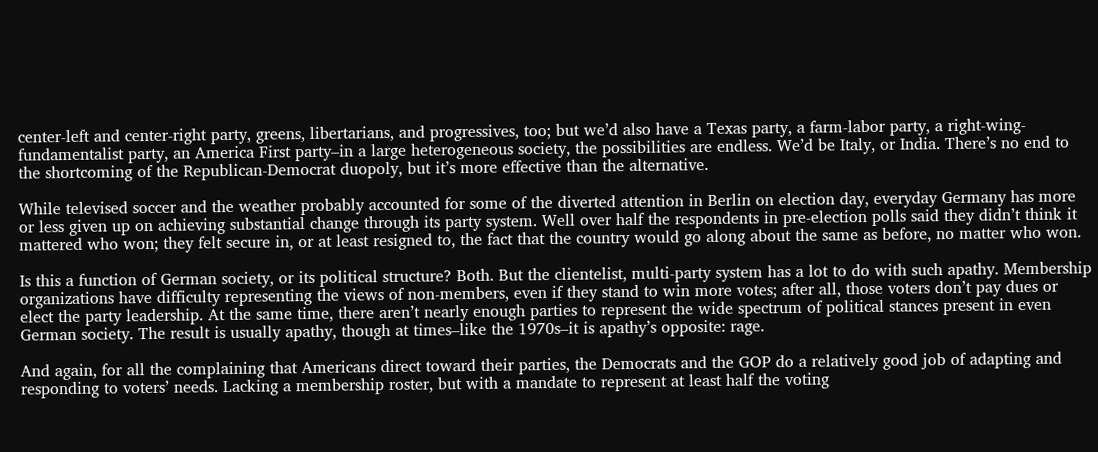center-left and center-right party, greens, libertarians, and progressives, too; but we’d also have a Texas party, a farm-labor party, a right-wing-fundamentalist party, an America First party–in a large heterogeneous society, the possibilities are endless. We’d be Italy, or India. There’s no end to the shortcoming of the Republican-Democrat duopoly, but it’s more effective than the alternative.

While televised soccer and the weather probably accounted for some of the diverted attention in Berlin on election day, everyday Germany has more or less given up on achieving substantial change through its party system. Well over half the respondents in pre-election polls said they didn’t think it mattered who won; they felt secure in, or at least resigned to, the fact that the country would go along about the same as before, no matter who won.

Is this a function of German society, or its political structure? Both. But the clientelist, multi-party system has a lot to do with such apathy. Membership organizations have difficulty representing the views of non-members, even if they stand to win more votes; after all, those voters don’t pay dues or elect the party leadership. At the same time, there aren’t nearly enough parties to represent the wide spectrum of political stances present in even German society. The result is usually apathy, though at times–like the 1970s–it is apathy’s opposite: rage.

And again, for all the complaining that Americans direct toward their parties, the Democrats and the GOP do a relatively good job of adapting and responding to voters’ needs. Lacking a membership roster, but with a mandate to represent at least half the voting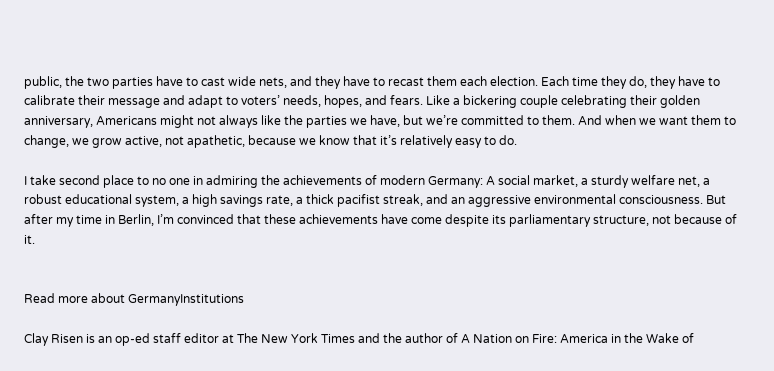public, the two parties have to cast wide nets, and they have to recast them each election. Each time they do, they have to calibrate their message and adapt to voters’ needs, hopes, and fears. Like a bickering couple celebrating their golden anniversary, Americans might not always like the parties we have, but we’re committed to them. And when we want them to change, we grow active, not apathetic, because we know that it’s relatively easy to do.

I take second place to no one in admiring the achievements of modern Germany: A social market, a sturdy welfare net, a robust educational system, a high savings rate, a thick pacifist streak, and an aggressive environmental consciousness. But after my time in Berlin, I’m convinced that these achievements have come despite its parliamentary structure, not because of it.


Read more about GermanyInstitutions

Clay Risen is an op-ed staff editor at The New York Times and the author of A Nation on Fire: America in the Wake of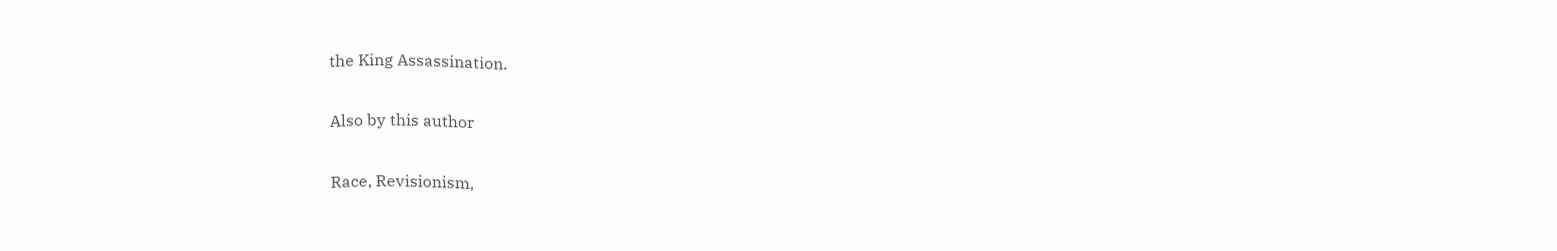the King Assassination.

Also by this author

Race, Revisionism,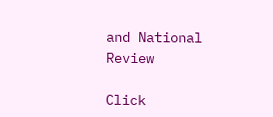and National Review

Click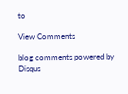to

View Comments

blog comments powered by Disqus